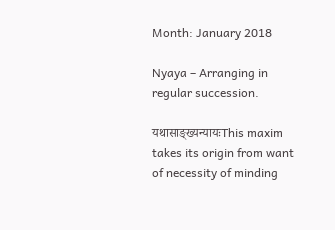Month: January 2018

Nyaya – Arranging in regular succession.

यथासाङ्ख्यन्यायःThis maxim takes its origin from want of necessity of minding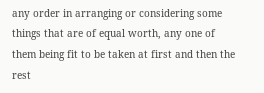any order in arranging or considering some things that are of equal worth, any one of them being fit to be taken at first and then the rest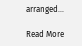arranged...

Read More